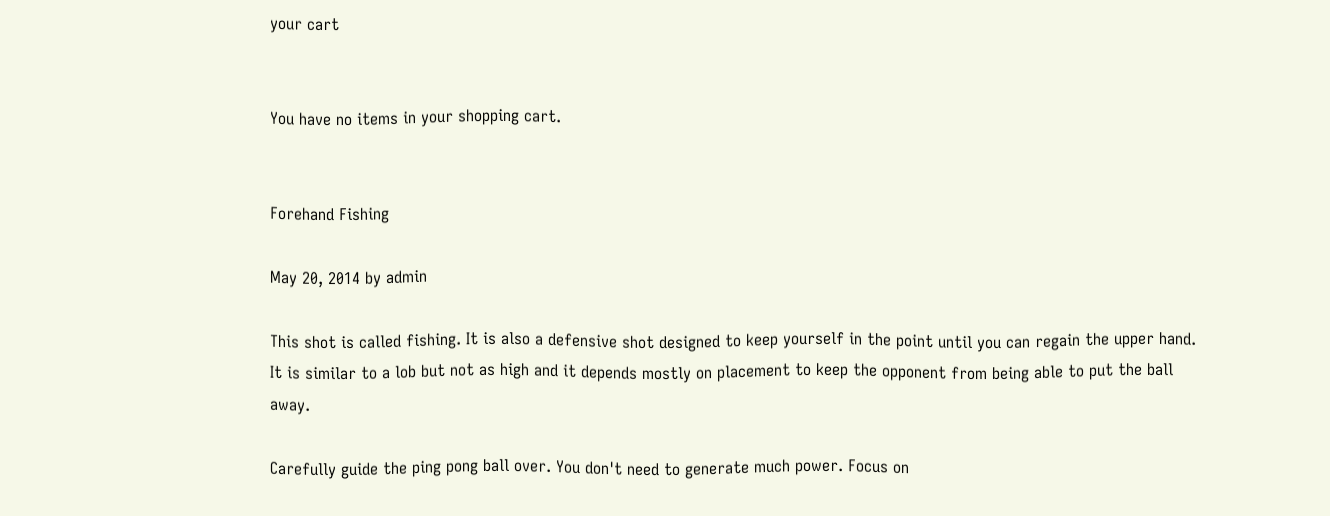your cart


You have no items in your shopping cart.


Forehand Fishing

May 20, 2014 by admin

This shot is called fishing. It is also a defensive shot designed to keep yourself in the point until you can regain the upper hand. It is similar to a lob but not as high and it depends mostly on placement to keep the opponent from being able to put the ball away.

Carefully guide the ping pong ball over. You don't need to generate much power. Focus on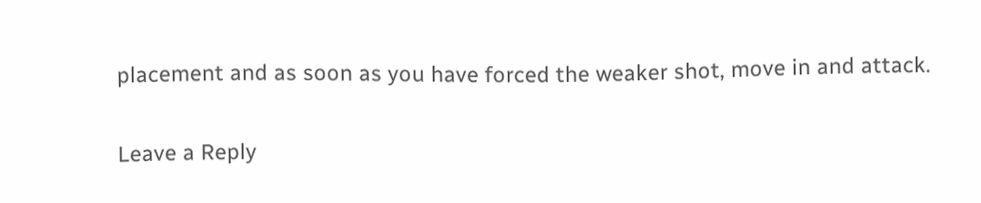placement and as soon as you have forced the weaker shot, move in and attack.

Leave a Reply